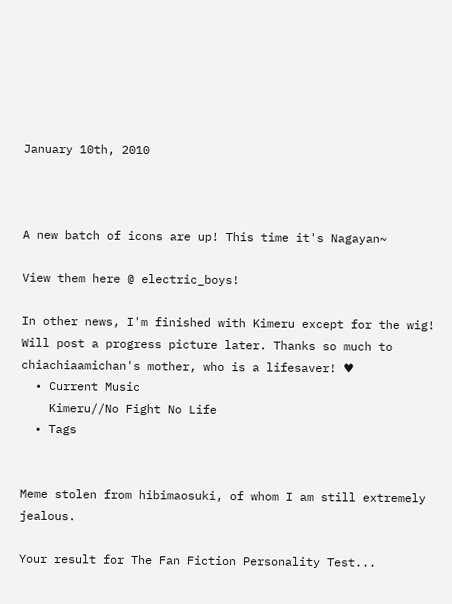January 10th, 2010



A new batch of icons are up! This time it's Nagayan~

View them here @ electric_boys!

In other news, I'm finished with Kimeru except for the wig! Will post a progress picture later. Thanks so much to chiachiaamichan's mother, who is a lifesaver! ♥
  • Current Music
    Kimeru//No Fight No Life
  • Tags


Meme stolen from hibimaosuki, of whom I am still extremely jealous.

Your result for The Fan Fiction Personality Test...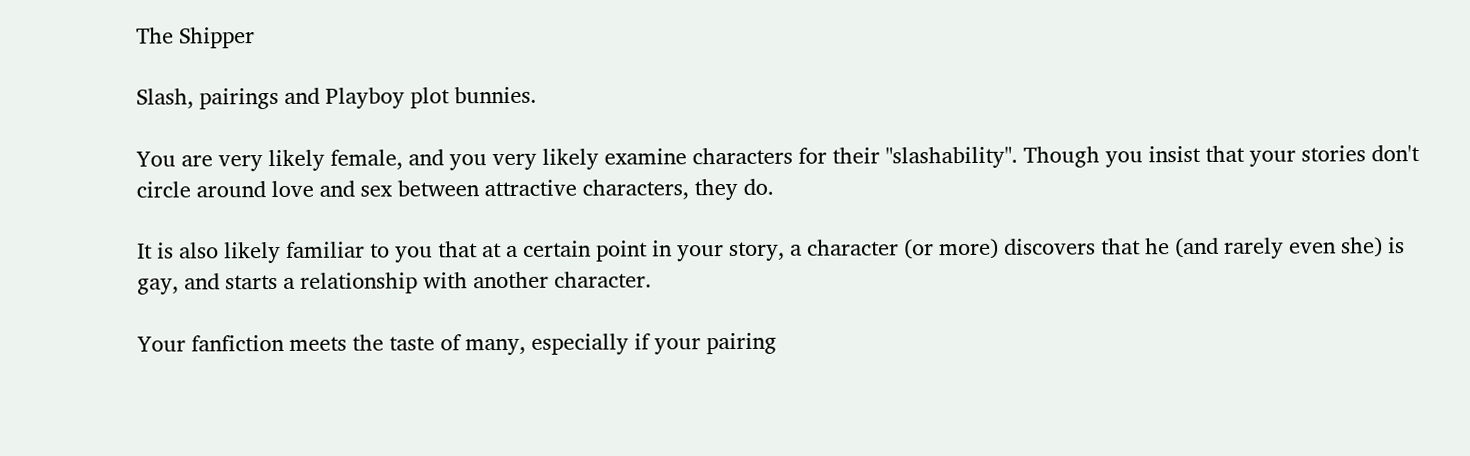The Shipper

Slash, pairings and Playboy plot bunnies.

You are very likely female, and you very likely examine characters for their "slashability". Though you insist that your stories don't circle around love and sex between attractive characters, they do.

It is also likely familiar to you that at a certain point in your story, a character (or more) discovers that he (and rarely even she) is gay, and starts a relationship with another character.

Your fanfiction meets the taste of many, especially if your pairing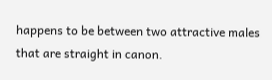happens to be between two attractive males that are straight in canon.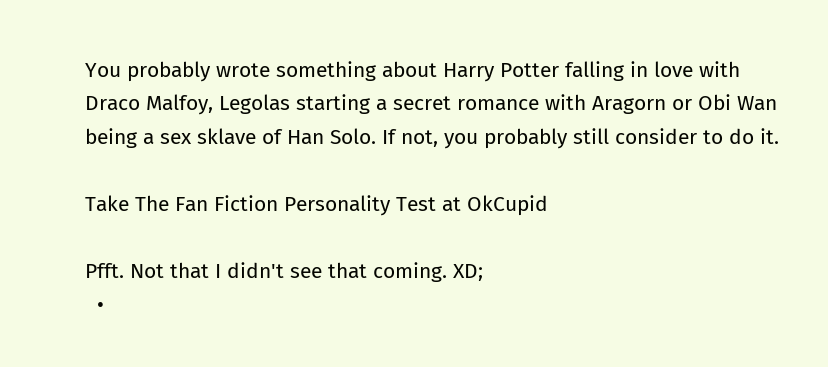You probably wrote something about Harry Potter falling in love with Draco Malfoy, Legolas starting a secret romance with Aragorn or Obi Wan being a sex sklave of Han Solo. If not, you probably still consider to do it.

Take The Fan Fiction Personality Test at OkCupid

Pfft. Not that I didn't see that coming. XD;
  •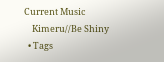Current Music
    Kimeru//Be Shiny
  • Tags